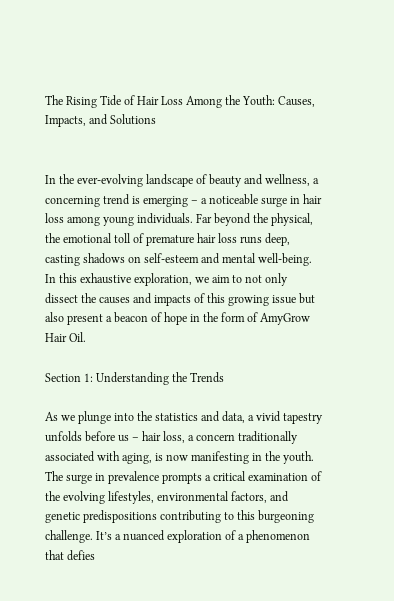The Rising Tide of Hair Loss Among the Youth: Causes, Impacts, and Solutions


In the ever-evolving landscape of beauty and wellness, a concerning trend is emerging – a noticeable surge in hair loss among young individuals. Far beyond the physical, the emotional toll of premature hair loss runs deep, casting shadows on self-esteem and mental well-being. In this exhaustive exploration, we aim to not only dissect the causes and impacts of this growing issue but also present a beacon of hope in the form of AmyGrow Hair Oil.

Section 1: Understanding the Trends

As we plunge into the statistics and data, a vivid tapestry unfolds before us – hair loss, a concern traditionally associated with aging, is now manifesting in the youth. The surge in prevalence prompts a critical examination of the evolving lifestyles, environmental factors, and genetic predispositions contributing to this burgeoning challenge. It’s a nuanced exploration of a phenomenon that defies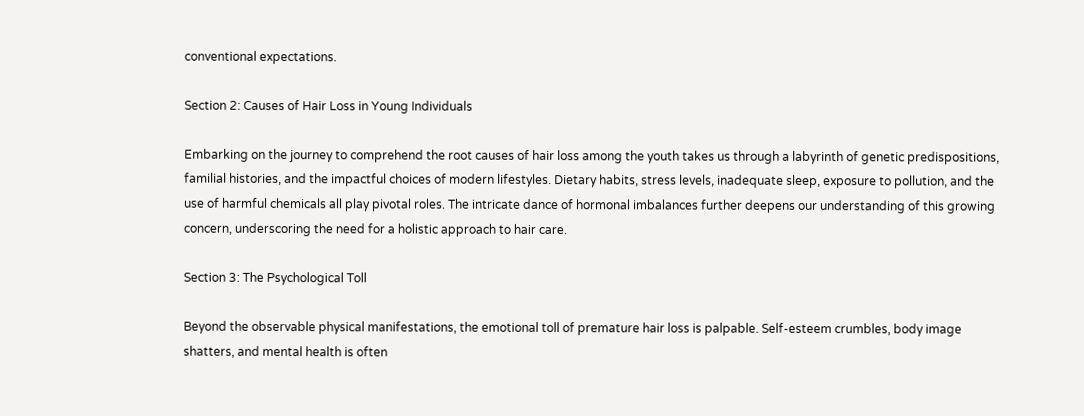conventional expectations.

Section 2: Causes of Hair Loss in Young Individuals

Embarking on the journey to comprehend the root causes of hair loss among the youth takes us through a labyrinth of genetic predispositions, familial histories, and the impactful choices of modern lifestyles. Dietary habits, stress levels, inadequate sleep, exposure to pollution, and the use of harmful chemicals all play pivotal roles. The intricate dance of hormonal imbalances further deepens our understanding of this growing concern, underscoring the need for a holistic approach to hair care.

Section 3: The Psychological Toll

Beyond the observable physical manifestations, the emotional toll of premature hair loss is palpable. Self-esteem crumbles, body image shatters, and mental health is often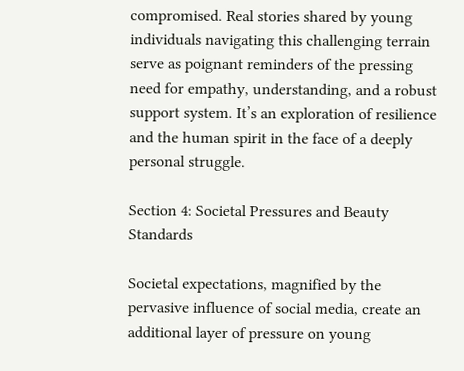compromised. Real stories shared by young individuals navigating this challenging terrain serve as poignant reminders of the pressing need for empathy, understanding, and a robust support system. It’s an exploration of resilience and the human spirit in the face of a deeply personal struggle.

Section 4: Societal Pressures and Beauty Standards

Societal expectations, magnified by the pervasive influence of social media, create an additional layer of pressure on young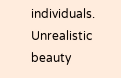individuals. Unrealistic beauty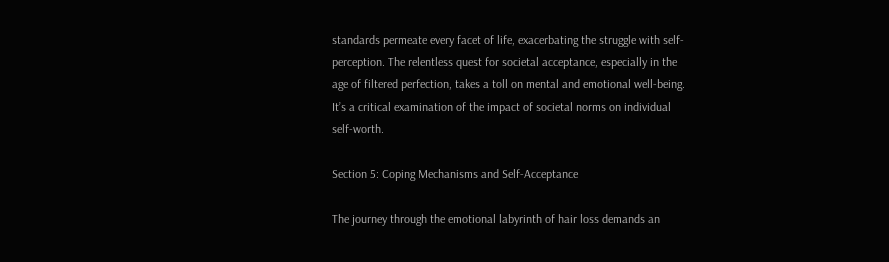standards permeate every facet of life, exacerbating the struggle with self-perception. The relentless quest for societal acceptance, especially in the age of filtered perfection, takes a toll on mental and emotional well-being. It’s a critical examination of the impact of societal norms on individual self-worth.

Section 5: Coping Mechanisms and Self-Acceptance

The journey through the emotional labyrinth of hair loss demands an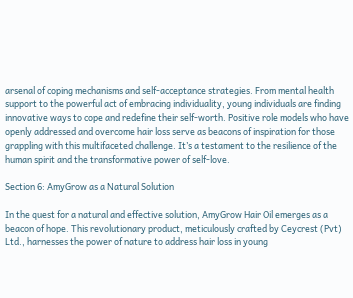arsenal of coping mechanisms and self-acceptance strategies. From mental health support to the powerful act of embracing individuality, young individuals are finding innovative ways to cope and redefine their self-worth. Positive role models who have openly addressed and overcome hair loss serve as beacons of inspiration for those grappling with this multifaceted challenge. It’s a testament to the resilience of the human spirit and the transformative power of self-love.

Section 6: AmyGrow as a Natural Solution

In the quest for a natural and effective solution, AmyGrow Hair Oil emerges as a beacon of hope. This revolutionary product, meticulously crafted by Ceycrest (Pvt) Ltd., harnesses the power of nature to address hair loss in young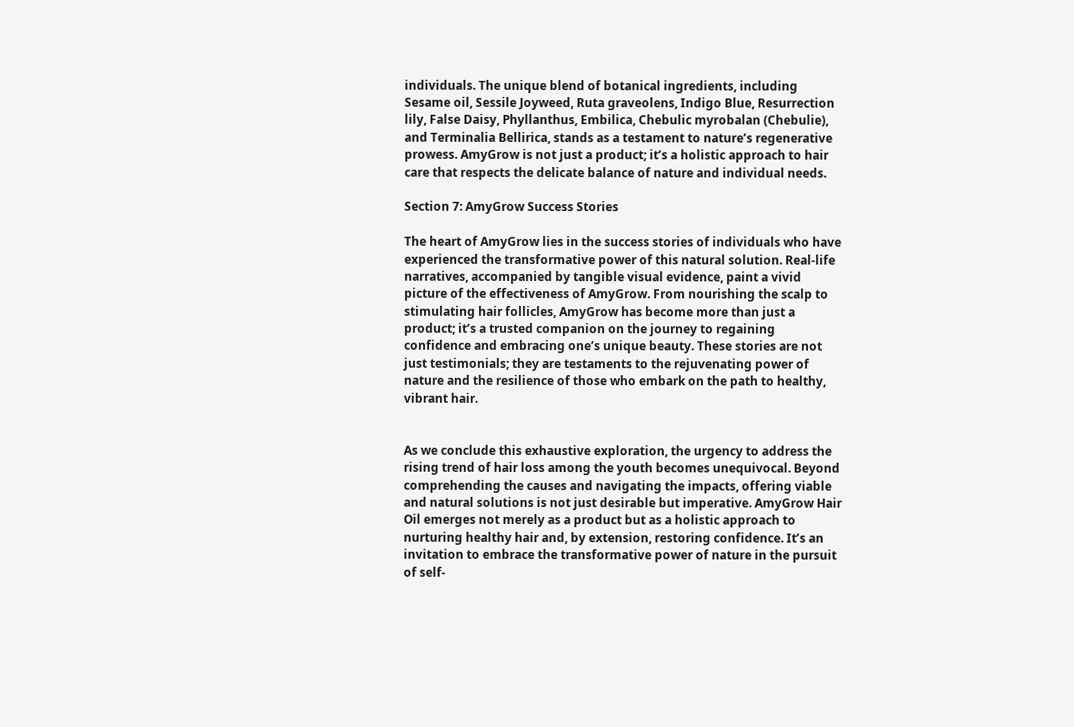individuals. The unique blend of botanical ingredients, including Sesame oil, Sessile Joyweed, Ruta graveolens, Indigo Blue, Resurrection lily, False Daisy, Phyllanthus, Embilica, Chebulic myrobalan (Chebulie), and Terminalia Bellirica, stands as a testament to nature’s regenerative prowess. AmyGrow is not just a product; it’s a holistic approach to hair care that respects the delicate balance of nature and individual needs.

Section 7: AmyGrow Success Stories

The heart of AmyGrow lies in the success stories of individuals who have experienced the transformative power of this natural solution. Real-life narratives, accompanied by tangible visual evidence, paint a vivid picture of the effectiveness of AmyGrow. From nourishing the scalp to stimulating hair follicles, AmyGrow has become more than just a product; it’s a trusted companion on the journey to regaining confidence and embracing one’s unique beauty. These stories are not just testimonials; they are testaments to the rejuvenating power of nature and the resilience of those who embark on the path to healthy, vibrant hair.


As we conclude this exhaustive exploration, the urgency to address the rising trend of hair loss among the youth becomes unequivocal. Beyond comprehending the causes and navigating the impacts, offering viable and natural solutions is not just desirable but imperative. AmyGrow Hair Oil emerges not merely as a product but as a holistic approach to nurturing healthy hair and, by extension, restoring confidence. It’s an invitation to embrace the transformative power of nature in the pursuit of self-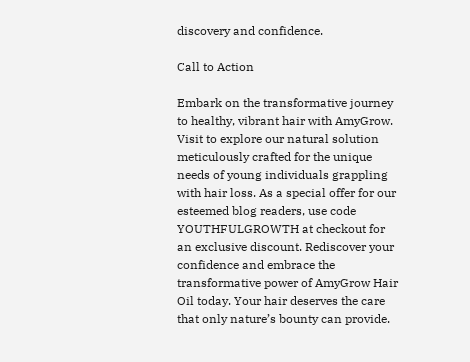discovery and confidence.

Call to Action

Embark on the transformative journey to healthy, vibrant hair with AmyGrow. Visit to explore our natural solution meticulously crafted for the unique needs of young individuals grappling with hair loss. As a special offer for our esteemed blog readers, use code YOUTHFULGROWTH at checkout for an exclusive discount. Rediscover your confidence and embrace the transformative power of AmyGrow Hair Oil today. Your hair deserves the care that only nature’s bounty can provide.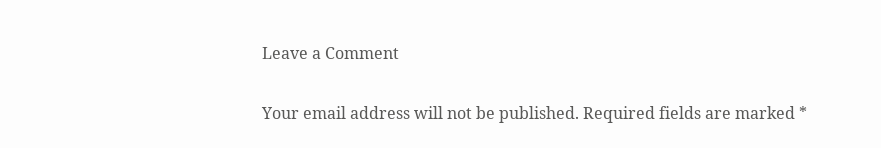Leave a Comment

Your email address will not be published. Required fields are marked *